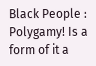Black People : Polygamy! Is a form of it a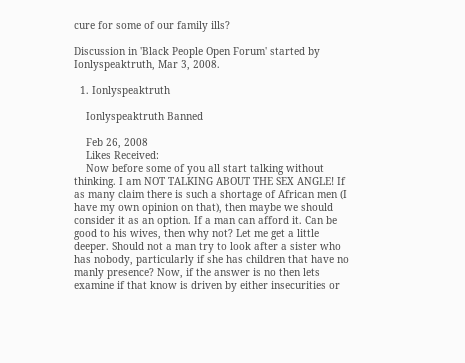cure for some of our family ills?

Discussion in 'Black People Open Forum' started by Ionlyspeaktruth, Mar 3, 2008.

  1. Ionlyspeaktruth

    Ionlyspeaktruth Banned

    Feb 26, 2008
    Likes Received:
    Now before some of you all start talking without thinking. I am NOT TALKING ABOUT THE SEX ANGLE! If as many claim there is such a shortage of African men (I have my own opinion on that), then maybe we should consider it as an option. If a man can afford it. Can be good to his wives, then why not? Let me get a little deeper. Should not a man try to look after a sister who has nobody, particularly if she has children that have no manly presence? Now, if the answer is no then lets examine if that know is driven by either insecurities or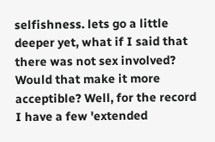selfishness. lets go a little deeper yet, what if I said that there was not sex involved? Would that make it more acceptible? Well, for the record I have a few 'extended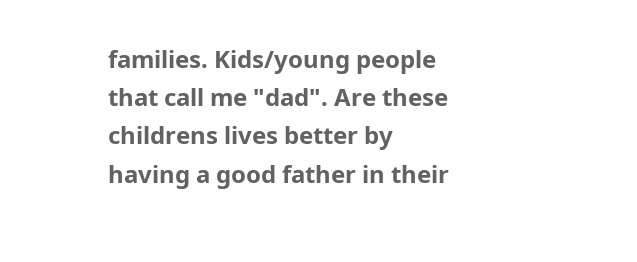families. Kids/young people that call me "dad". Are these childrens lives better by having a good father in their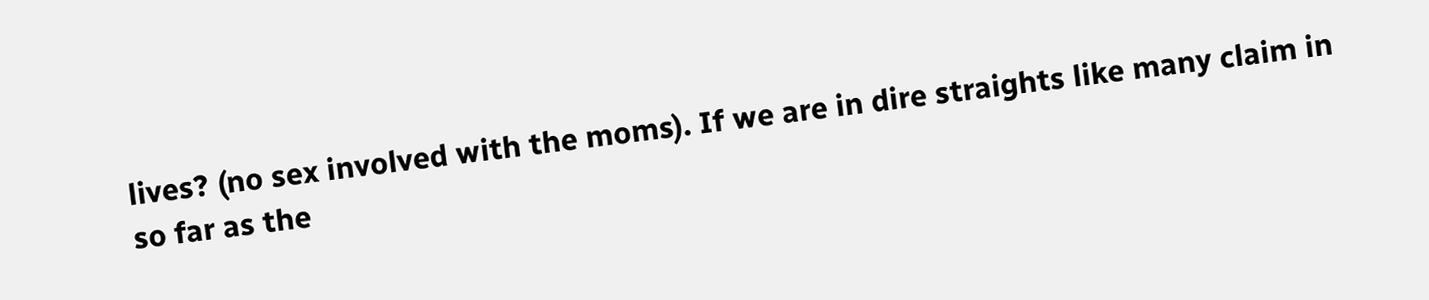lives? (no sex involved with the moms). If we are in dire straights like many claim in so far as the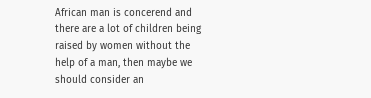African man is concerend and there are a lot of children being raised by women without the help of a man, then maybe we should consider an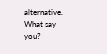alternative. What say you?